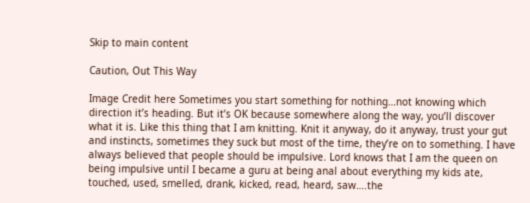Skip to main content

Caution, Out This Way

Image Credit here Sometimes you start something for nothing…not knowing which direction it’s heading. But it’s OK because somewhere along the way, you’ll discover what it is. Like this thing that I am knitting. Knit it anyway, do it anyway, trust your gut and instincts, sometimes they suck but most of the time, they’re on to something. I have always believed that people should be impulsive. Lord knows that I am the queen on being impulsive until I became a guru at being anal about everything my kids ate, touched, used, smelled, drank, kicked, read, heard, saw….the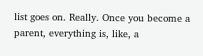list goes on. Really. Once you become a parent, everything is, like, a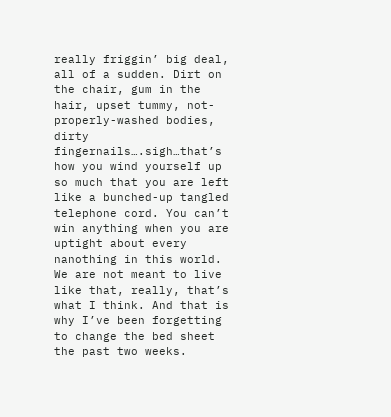really friggin’ big deal, all of a sudden. Dirt on the chair, gum in the hair, upset tummy, not-properly-washed bodies, dirty fingernails….sigh…that’s how you wind yourself up so much that you are left like a bunched-up tangled telephone cord. You can’t win anything when you are uptight about every nanothing in this world. We are not meant to live like that, really, that’s what I think. And that is why I’ve been forgetting to change the bed sheet the past two weeks.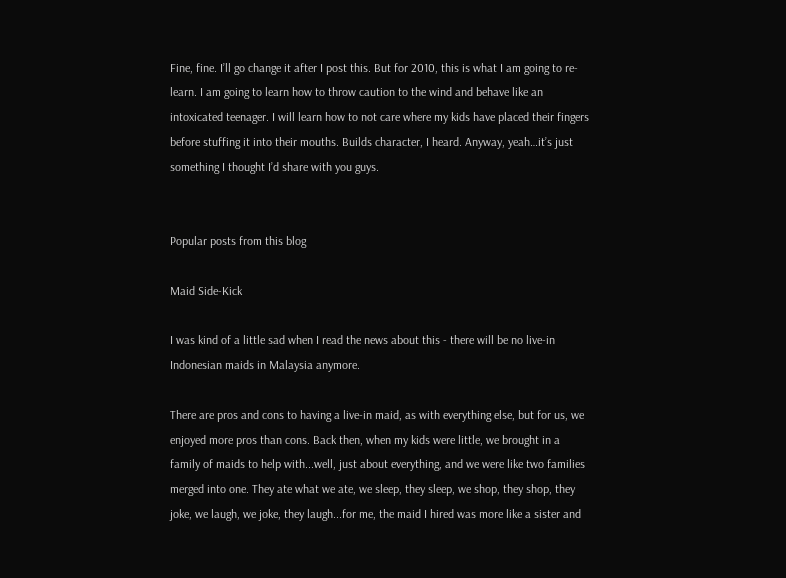Fine, fine. I’ll go change it after I post this. But for 2010, this is what I am going to re-learn. I am going to learn how to throw caution to the wind and behave like an intoxicated teenager. I will learn how to not care where my kids have placed their fingers before stuffing it into their mouths. Builds character, I heard. Anyway, yeah…it’s just something I thought I’d share with you guys.


Popular posts from this blog

Maid Side-Kick

I was kind of a little sad when I read the news about this - there will be no live-in Indonesian maids in Malaysia anymore.

There are pros and cons to having a live-in maid, as with everything else, but for us, we enjoyed more pros than cons. Back then, when my kids were little, we brought in a family of maids to help with...well, just about everything, and we were like two families merged into one. They ate what we ate, we sleep, they sleep, we shop, they shop, they joke, we laugh, we joke, they laugh...for me, the maid I hired was more like a sister and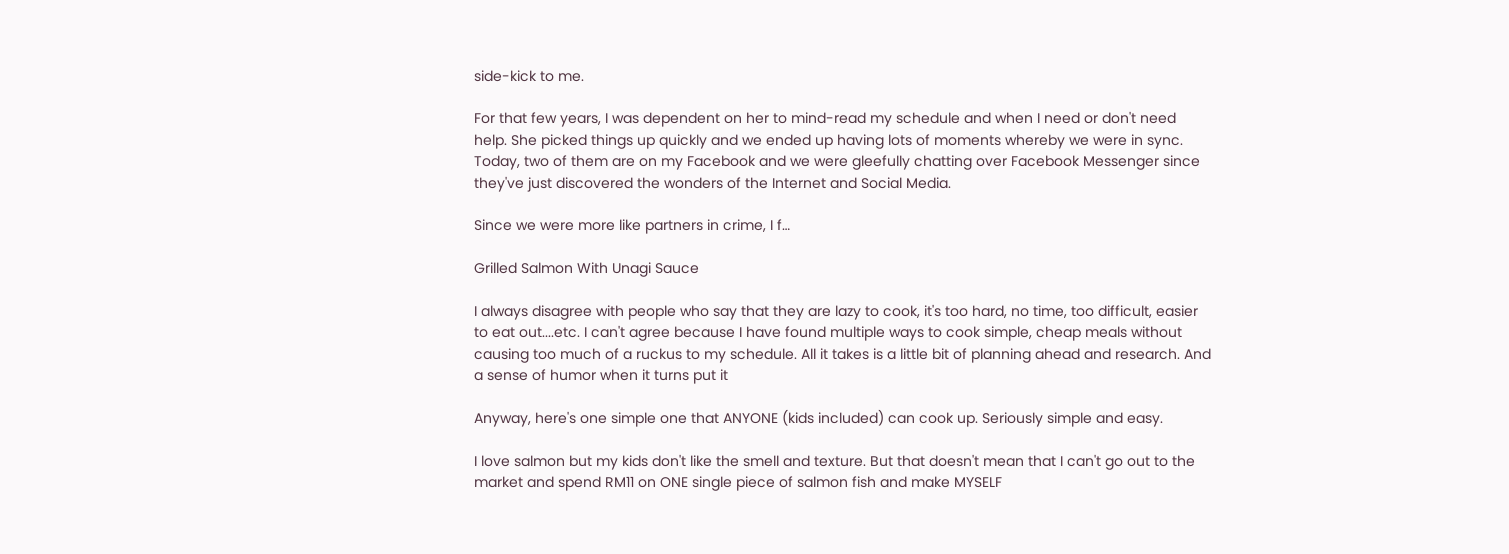side-kick to me.

For that few years, I was dependent on her to mind-read my schedule and when I need or don't need help. She picked things up quickly and we ended up having lots of moments whereby we were in sync. Today, two of them are on my Facebook and we were gleefully chatting over Facebook Messenger since they've just discovered the wonders of the Internet and Social Media.

Since we were more like partners in crime, I f…

Grilled Salmon With Unagi Sauce

I always disagree with people who say that they are lazy to cook, it's too hard, no time, too difficult, easier to eat out....etc. I can't agree because I have found multiple ways to cook simple, cheap meals without causing too much of a ruckus to my schedule. All it takes is a little bit of planning ahead and research. And a sense of humor when it turns put it

Anyway, here's one simple one that ANYONE (kids included) can cook up. Seriously simple and easy.

I love salmon but my kids don't like the smell and texture. But that doesn't mean that I can't go out to the market and spend RM11 on ONE single piece of salmon fish and make MYSELF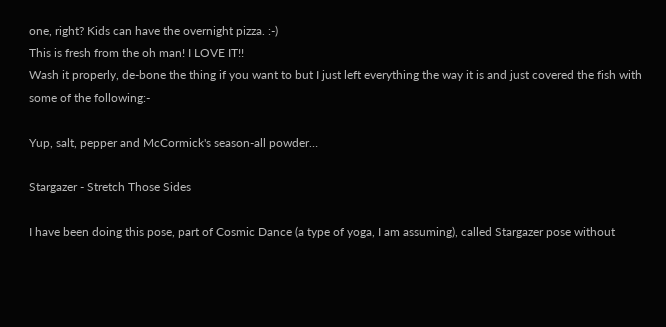one, right? Kids can have the overnight pizza. :-)
This is fresh from the oh man! I LOVE IT!!
Wash it properly, de-bone the thing if you want to but I just left everything the way it is and just covered the fish with some of the following:-

Yup, salt, pepper and McCormick's season-all powder…

Stargazer - Stretch Those Sides

I have been doing this pose, part of Cosmic Dance (a type of yoga, I am assuming), called Stargazer pose without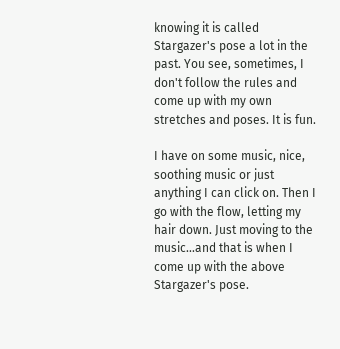knowing it is called Stargazer's pose a lot in the past. You see, sometimes, I don't follow the rules and come up with my own stretches and poses. It is fun.

I have on some music, nice, soothing music or just anything I can click on. Then I go with the flow, letting my hair down. Just moving to the music...and that is when I come up with the above Stargazer's pose.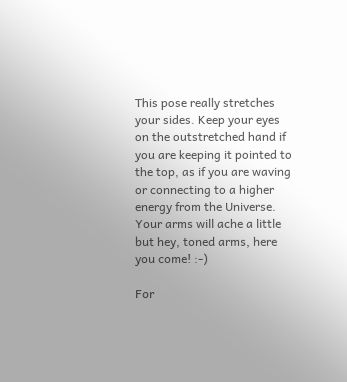This pose really stretches your sides. Keep your eyes on the outstretched hand if you are keeping it pointed to the top, as if you are waving or connecting to a higher energy from the Universe. Your arms will ache a little but hey, toned arms, here you come! :-)

For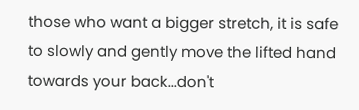those who want a bigger stretch, it is safe to slowly and gently move the lifted hand towards your back...don't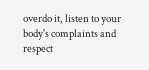overdo it, listen to your body's complaints and respect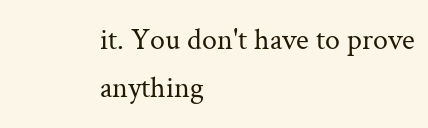it. You don't have to prove anything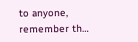to anyone, remember th…